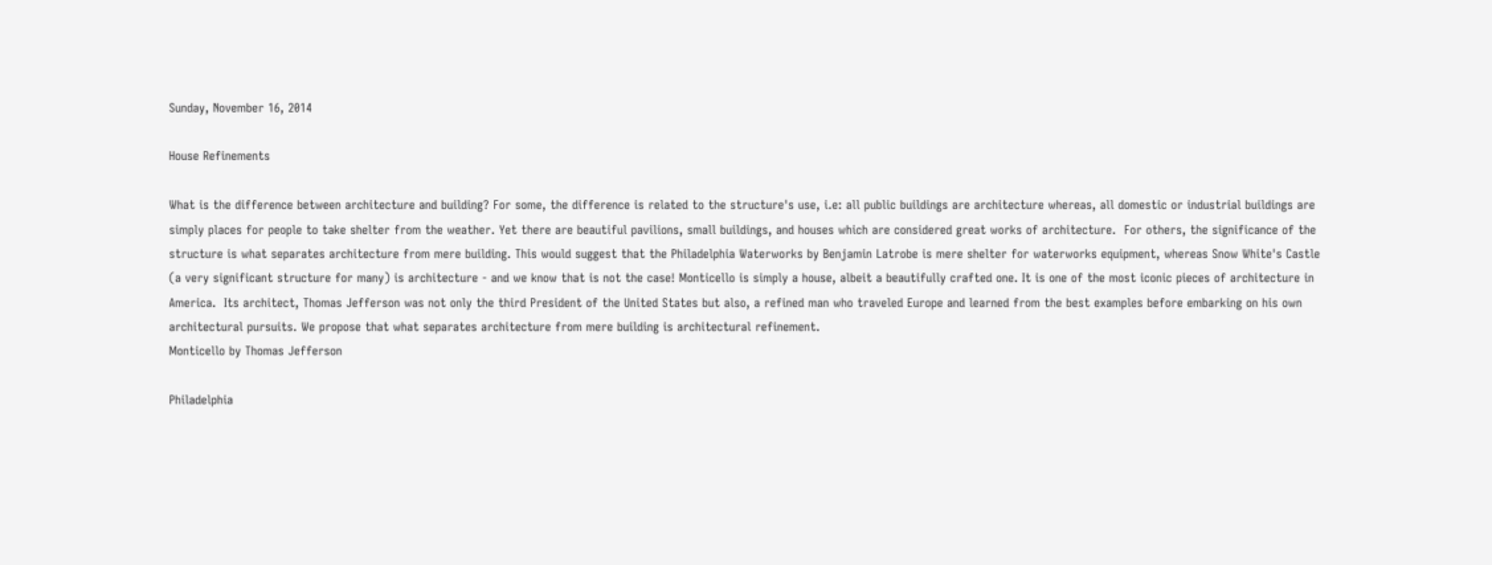Sunday, November 16, 2014

House Refinements

What is the difference between architecture and building? For some, the difference is related to the structure's use, i.e: all public buildings are architecture whereas, all domestic or industrial buildings are simply places for people to take shelter from the weather. Yet there are beautiful pavilions, small buildings, and houses which are considered great works of architecture.  For others, the significance of the structure is what separates architecture from mere building. This would suggest that the Philadelphia Waterworks by Benjamin Latrobe is mere shelter for waterworks equipment, whereas Snow White's Castle (a very significant structure for many) is architecture - and we know that is not the case! Monticello is simply a house, albeit a beautifully crafted one. It is one of the most iconic pieces of architecture in America.  Its architect, Thomas Jefferson was not only the third President of the United States but also, a refined man who traveled Europe and learned from the best examples before embarking on his own architectural pursuits. We propose that what separates architecture from mere building is architectural refinement.
Monticello by Thomas Jefferson

Philadelphia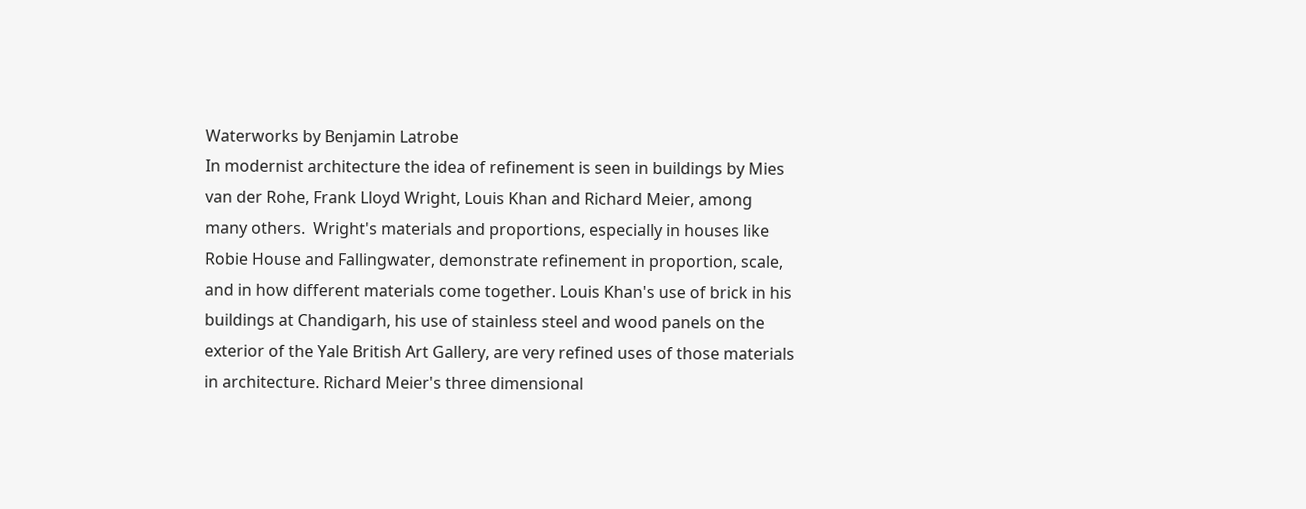Waterworks by Benjamin Latrobe
In modernist architecture the idea of refinement is seen in buildings by Mies van der Rohe, Frank Lloyd Wright, Louis Khan and Richard Meier, among many others.  Wright's materials and proportions, especially in houses like Robie House and Fallingwater, demonstrate refinement in proportion, scale, and in how different materials come together. Louis Khan's use of brick in his buildings at Chandigarh, his use of stainless steel and wood panels on the exterior of the Yale British Art Gallery, are very refined uses of those materials in architecture. Richard Meier's three dimensional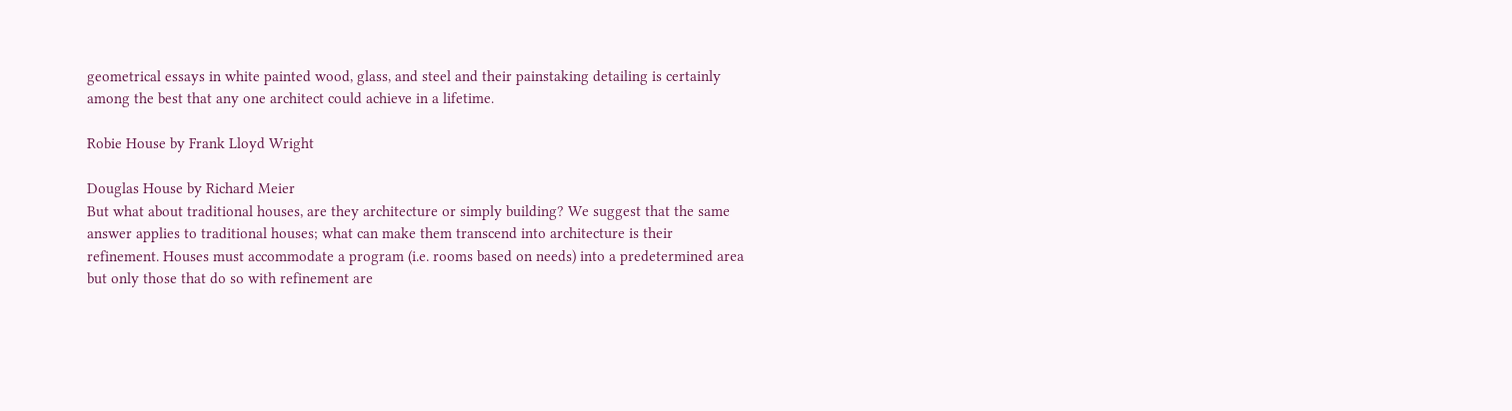geometrical essays in white painted wood, glass, and steel and their painstaking detailing is certainly among the best that any one architect could achieve in a lifetime.

Robie House by Frank Lloyd Wright

Douglas House by Richard Meier
But what about traditional houses, are they architecture or simply building? We suggest that the same answer applies to traditional houses; what can make them transcend into architecture is their refinement. Houses must accommodate a program (i.e. rooms based on needs) into a predetermined area but only those that do so with refinement are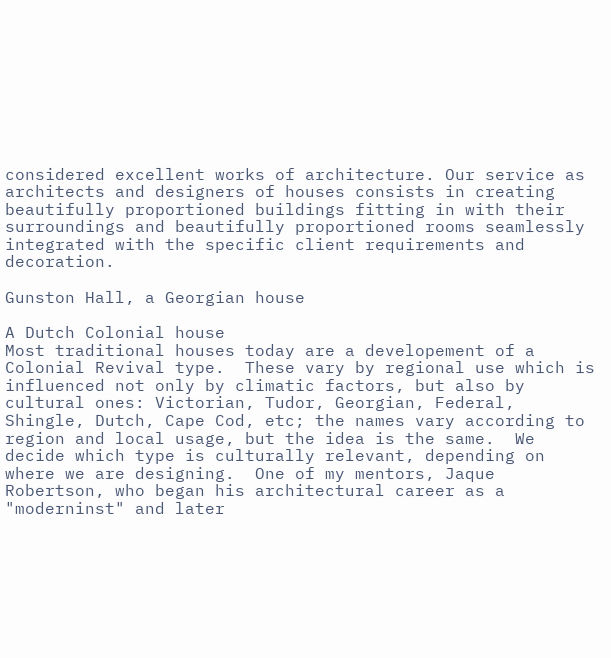considered excellent works of architecture. Our service as architects and designers of houses consists in creating beautifully proportioned buildings fitting in with their surroundings and beautifully proportioned rooms seamlessly integrated with the specific client requirements and decoration.

Gunston Hall, a Georgian house

A Dutch Colonial house
Most traditional houses today are a developement of a Colonial Revival type.  These vary by regional use which is influenced not only by climatic factors, but also by cultural ones: Victorian, Tudor, Georgian, Federal, Shingle, Dutch, Cape Cod, etc; the names vary according to region and local usage, but the idea is the same.  We decide which type is culturally relevant, depending on where we are designing.  One of my mentors, Jaque Robertson, who began his architectural career as a "moderninst" and later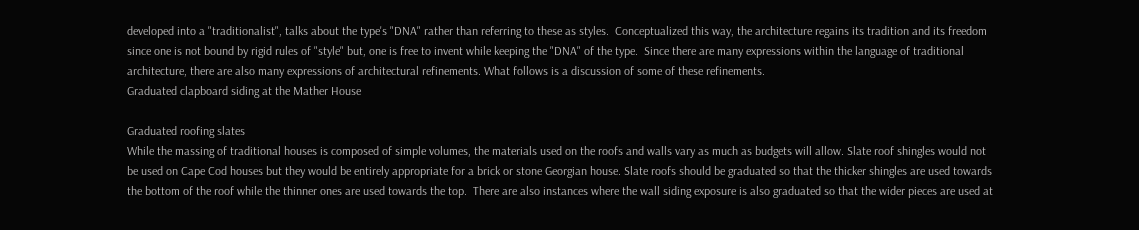developed into a "traditionalist", talks about the type's "DNA" rather than referring to these as styles.  Conceptualized this way, the architecture regains its tradition and its freedom since one is not bound by rigid rules of "style" but, one is free to invent while keeping the "DNA" of the type.  Since there are many expressions within the language of traditional architecture, there are also many expressions of architectural refinements. What follows is a discussion of some of these refinements.
Graduated clapboard siding at the Mather House

Graduated roofing slates
While the massing of traditional houses is composed of simple volumes, the materials used on the roofs and walls vary as much as budgets will allow. Slate roof shingles would not be used on Cape Cod houses but they would be entirely appropriate for a brick or stone Georgian house. Slate roofs should be graduated so that the thicker shingles are used towards the bottom of the roof while the thinner ones are used towards the top.  There are also instances where the wall siding exposure is also graduated so that the wider pieces are used at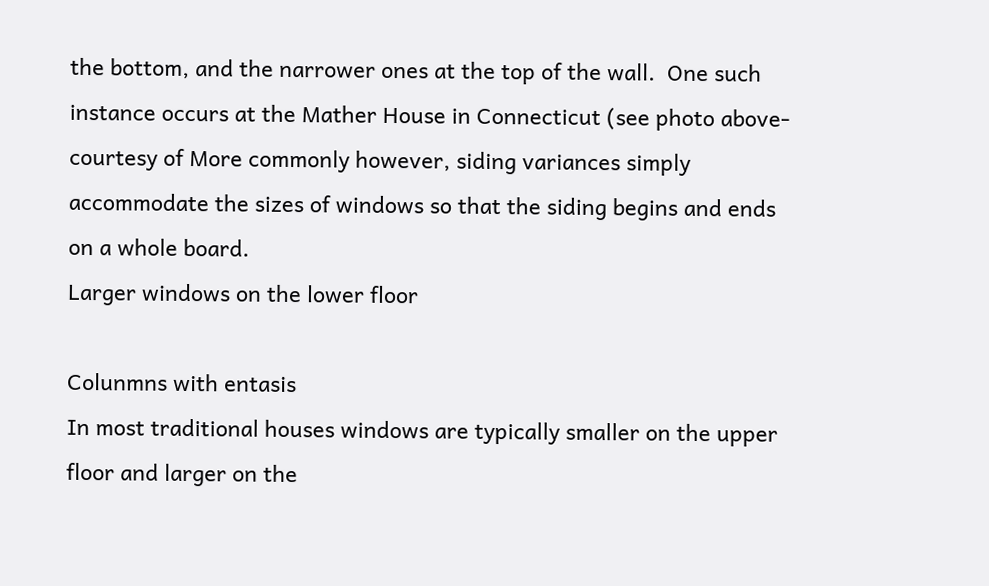the bottom, and the narrower ones at the top of the wall.  One such instance occurs at the Mather House in Connecticut (see photo above- courtesy of More commonly however, siding variances simply accommodate the sizes of windows so that the siding begins and ends on a whole board.
Larger windows on the lower floor

Colunmns with entasis
In most traditional houses windows are typically smaller on the upper floor and larger on the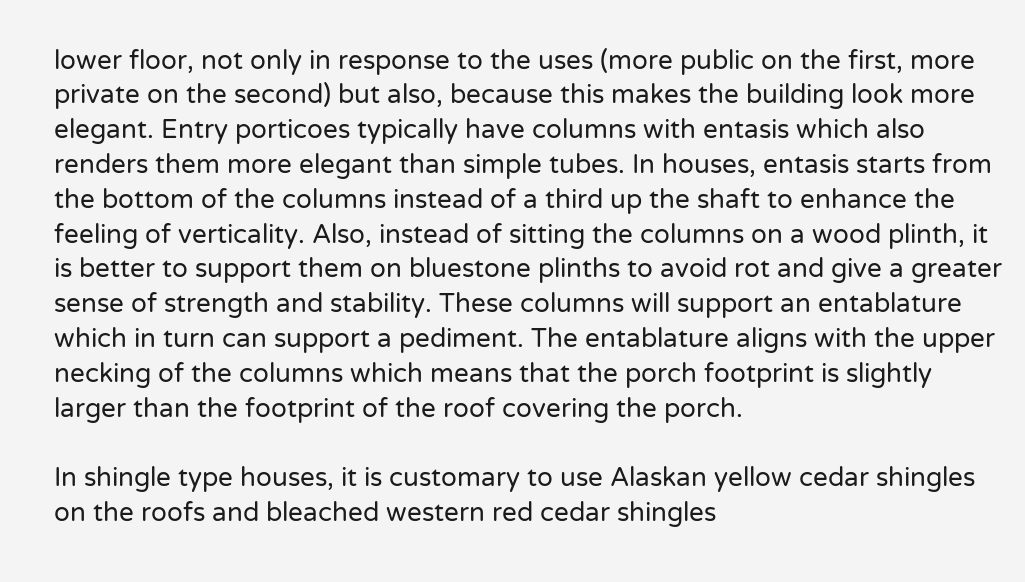lower floor, not only in response to the uses (more public on the first, more private on the second) but also, because this makes the building look more elegant. Entry porticoes typically have columns with entasis which also renders them more elegant than simple tubes. In houses, entasis starts from the bottom of the columns instead of a third up the shaft to enhance the feeling of verticality. Also, instead of sitting the columns on a wood plinth, it is better to support them on bluestone plinths to avoid rot and give a greater sense of strength and stability. These columns will support an entablature which in turn can support a pediment. The entablature aligns with the upper necking of the columns which means that the porch footprint is slightly larger than the footprint of the roof covering the porch.

In shingle type houses, it is customary to use Alaskan yellow cedar shingles on the roofs and bleached western red cedar shingles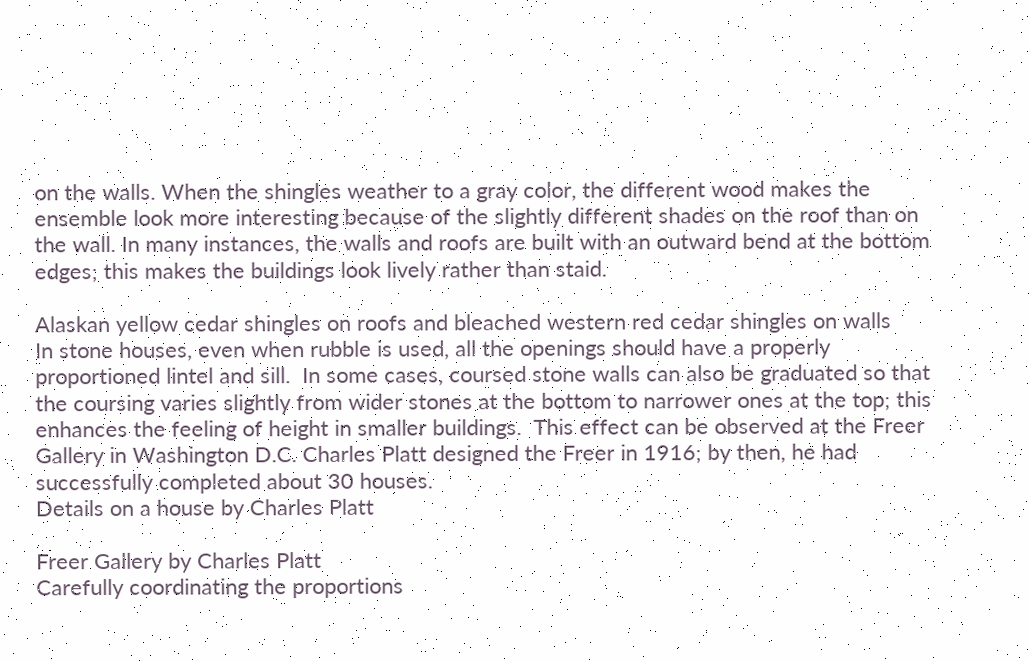on the walls. When the shingles weather to a gray color, the different wood makes the ensemble look more interesting because of the slightly different shades on the roof than on the wall. In many instances, the walls and roofs are built with an outward bend at the bottom edges; this makes the buildings look lively rather than staid.

Alaskan yellow cedar shingles on roofs and bleached western red cedar shingles on walls
In stone houses, even when rubble is used, all the openings should have a properly proportioned lintel and sill.  In some cases, coursed stone walls can also be graduated so that the coursing varies slightly from wider stones at the bottom to narrower ones at the top; this enhances the feeling of height in smaller buildings.  This effect can be observed at the Freer Gallery in Washington D.C. Charles Platt designed the Freer in 1916; by then, he had successfully completed about 30 houses.
Details on a house by Charles Platt

Freer Gallery by Charles Platt
Carefully coordinating the proportions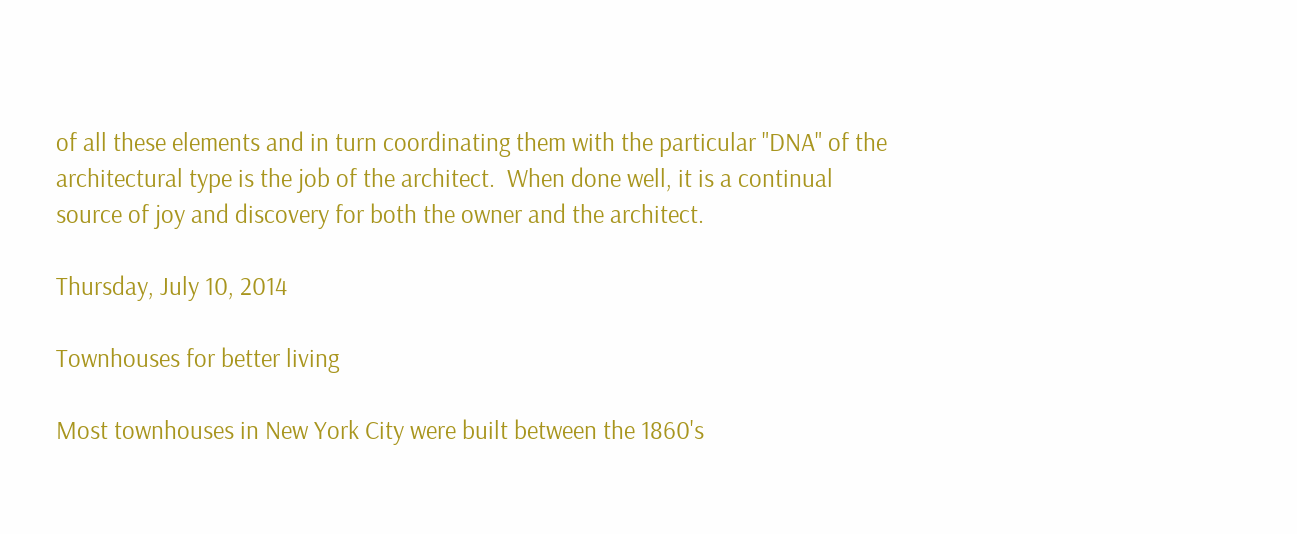of all these elements and in turn coordinating them with the particular "DNA" of the architectural type is the job of the architect.  When done well, it is a continual source of joy and discovery for both the owner and the architect.

Thursday, July 10, 2014

Townhouses for better living

Most townhouses in New York City were built between the 1860's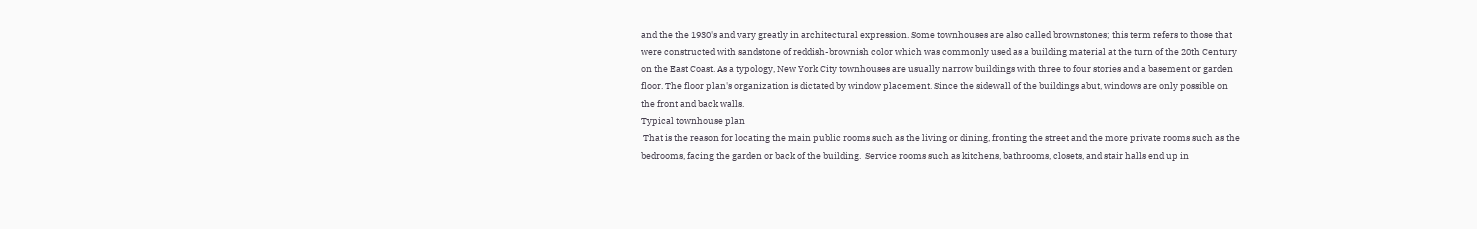and the the 1930's and vary greatly in architectural expression. Some townhouses are also called brownstones; this term refers to those that were constructed with sandstone of reddish-brownish color which was commonly used as a building material at the turn of the 20th Century on the East Coast. As a typology, New York City townhouses are usually narrow buildings with three to four stories and a basement or garden floor. The floor plan's organization is dictated by window placement. Since the sidewall of the buildings abut, windows are only possible on the front and back walls.
Typical townhouse plan
 That is the reason for locating the main public rooms such as the living or dining, fronting the street and the more private rooms such as the bedrooms, facing the garden or back of the building.  Service rooms such as kitchens, bathrooms, closets, and stair halls end up in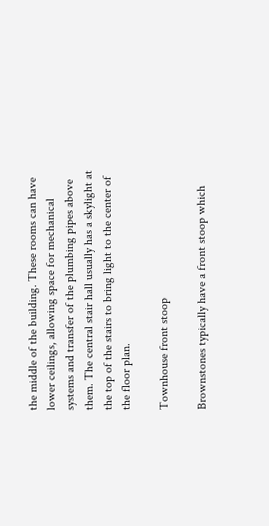the middle of the building. These rooms can have lower ceilings, allowing space for mechanical systems and transfer of the plumbing pipes above them. The central stair hall usually has a skylight at the top of the stairs to bring light to the center of the floor plan.

Townhouse front stoop

Brownstones typically have a front stoop which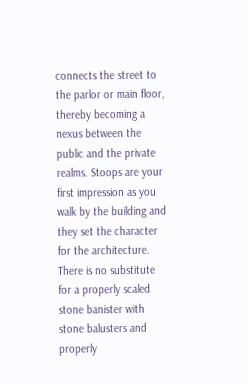connects the street to the parlor or main floor, thereby becoming a nexus between the public and the private realms. Stoops are your first impression as you walk by the building and they set the character for the architecture. There is no substitute for a properly scaled stone banister with stone balusters and properly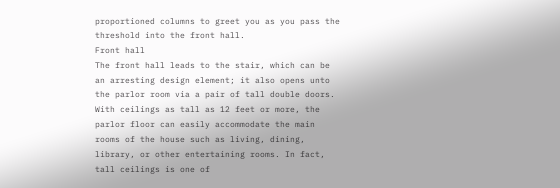proportioned columns to greet you as you pass the threshold into the front hall.
Front hall
The front hall leads to the stair, which can be an arresting design element; it also opens unto the parlor room via a pair of tall double doors. With ceilings as tall as 12 feet or more, the parlor floor can easily accommodate the main rooms of the house such as living, dining, library, or other entertaining rooms. In fact, tall ceilings is one of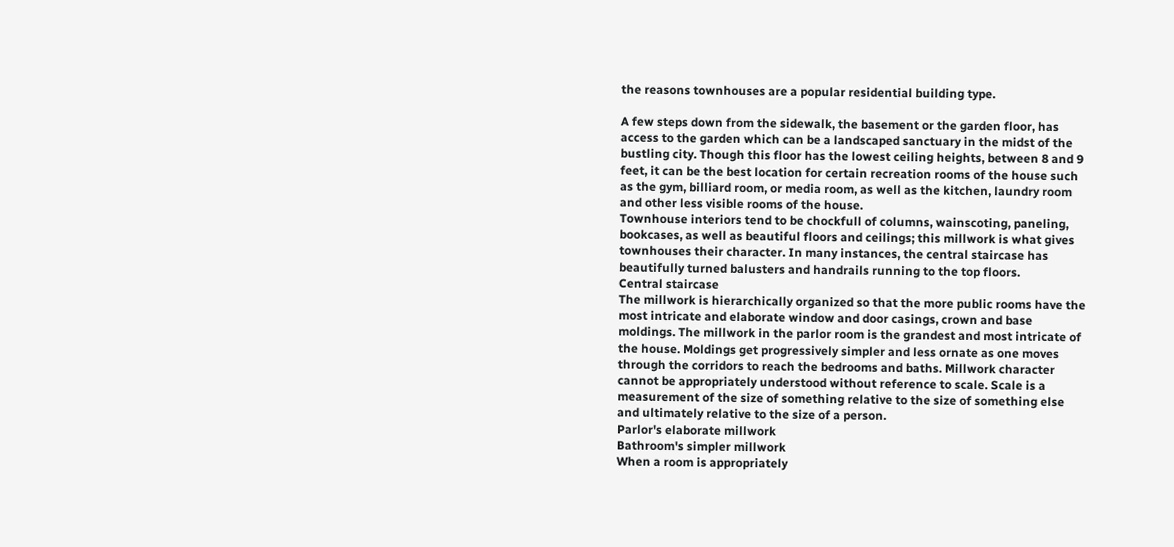the reasons townhouses are a popular residential building type.

A few steps down from the sidewalk, the basement or the garden floor, has access to the garden which can be a landscaped sanctuary in the midst of the bustling city. Though this floor has the lowest ceiling heights, between 8 and 9 feet, it can be the best location for certain recreation rooms of the house such as the gym, billiard room, or media room, as well as the kitchen, laundry room and other less visible rooms of the house.
Townhouse interiors tend to be chockfull of columns, wainscoting, paneling, bookcases, as well as beautiful floors and ceilings; this millwork is what gives townhouses their character. In many instances, the central staircase has beautifully turned balusters and handrails running to the top floors.
Central staircase
The millwork is hierarchically organized so that the more public rooms have the most intricate and elaborate window and door casings, crown and base moldings. The millwork in the parlor room is the grandest and most intricate of the house. Moldings get progressively simpler and less ornate as one moves through the corridors to reach the bedrooms and baths. Millwork character cannot be appropriately understood without reference to scale. Scale is a measurement of the size of something relative to the size of something else and ultimately relative to the size of a person.
Parlor's elaborate millwork
Bathroom's simpler millwork
When a room is appropriately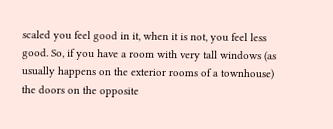scaled you feel good in it, when it is not, you feel less good. So, if you have a room with very tall windows (as usually happens on the exterior rooms of a townhouse) the doors on the opposite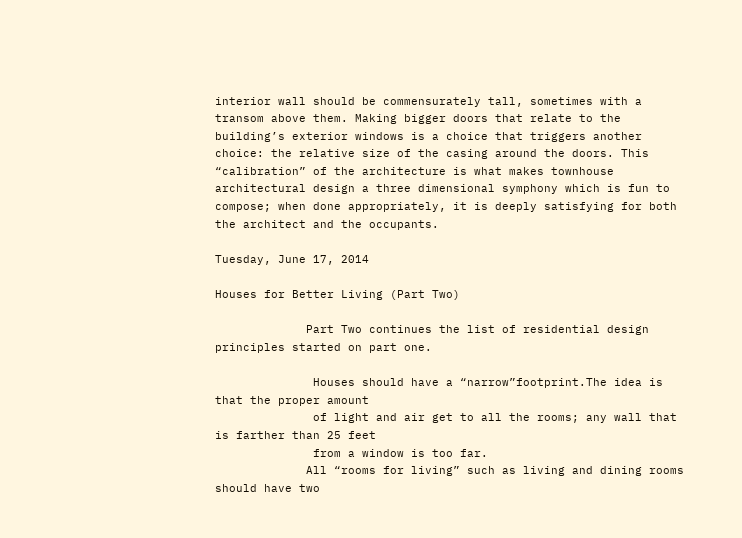interior wall should be commensurately tall, sometimes with a transom above them. Making bigger doors that relate to the building’s exterior windows is a choice that triggers another choice: the relative size of the casing around the doors. This “calibration” of the architecture is what makes townhouse architectural design a three dimensional symphony which is fun to compose; when done appropriately, it is deeply satisfying for both the architect and the occupants.

Tuesday, June 17, 2014

Houses for Better Living (Part Two)

             Part Two continues the list of residential design principles started on part one.

              Houses should have a “narrow”footprint.The idea is that the proper amount
              of light and air get to all the rooms; any wall that is farther than 25 feet
              from a window is too far.
             All “rooms for living” such as living and dining rooms should have two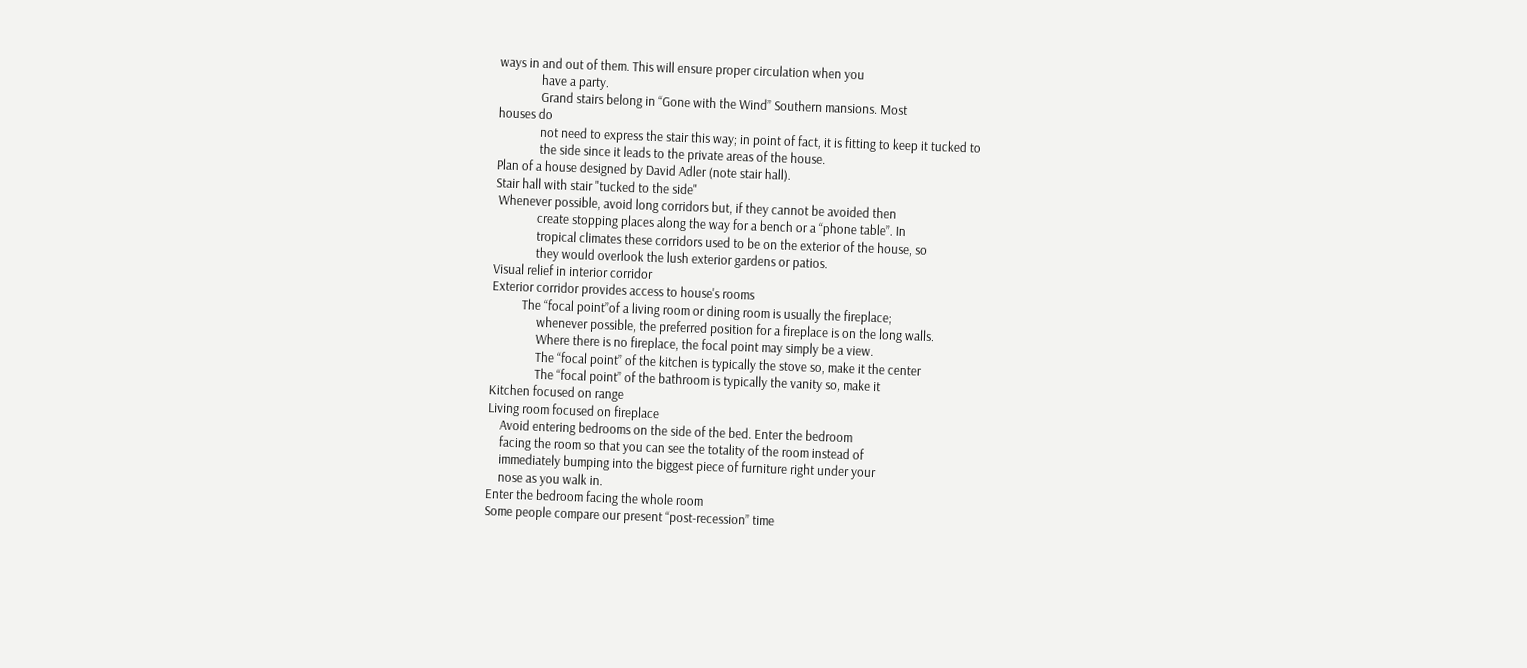ways in and out of them. This will ensure proper circulation when you
              have a party.
              Grand stairs belong in “Gone with the Wind” Southern mansions. Most
houses do
              not need to express the stair this way; in point of fact, it is fitting to keep it tucked to
              the side since it leads to the private areas of the house.
Plan of a house designed by David Adler (note stair hall).
Stair hall with stair "tucked to the side"
 Whenever possible, avoid long corridors but, if they cannot be avoided then
              create stopping places along the way for a bench or a “phone table”. In
              tropical climates these corridors used to be on the exterior of the house, so
              they would overlook the lush exterior gardens or patios.
Visual relief in interior corridor
Exterior corridor provides access to house's rooms
          The “focal point”of a living room or dining room is usually the fireplace;
               whenever possible, the preferred position for a fireplace is on the long walls.
               Where there is no fireplace, the focal point may simply be a view.
               The “focal point” of the kitchen is typically the stove so, make it the center
               The “focal point” of the bathroom is typically the vanity so, make it
Kitchen focused on range
Living room focused on fireplace
    Avoid entering bedrooms on the side of the bed. Enter the bedroom
    facing the room so that you can see the totality of the room instead of
    immediately bumping into the biggest piece of furniture right under your
    nose as you walk in.
Enter the bedroom facing the whole room
Some people compare our present “post-recession” time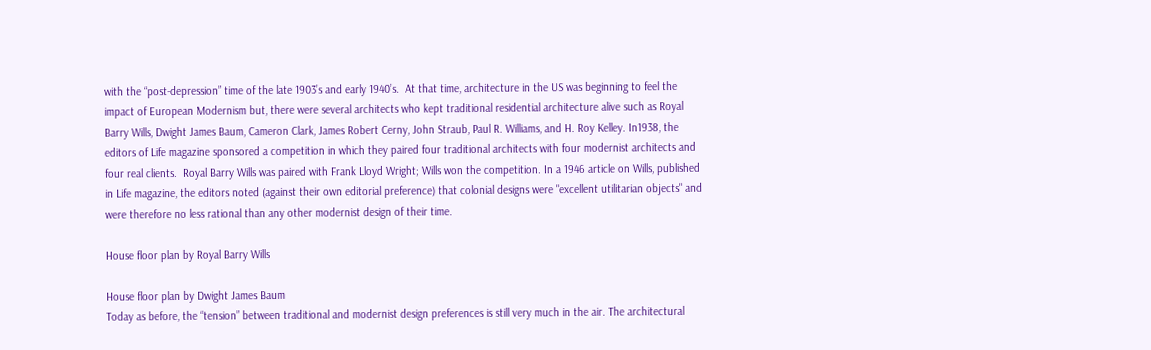with the “post-depression” time of the late 1903’s and early 1940’s.  At that time, architecture in the US was beginning to feel the impact of European Modernism but, there were several architects who kept traditional residential architecture alive such as Royal Barry Wills, Dwight James Baum, Cameron Clark, James Robert Cerny, John Straub, Paul R. Williams, and H. Roy Kelley. In1938, the editors of Life magazine sponsored a competition in which they paired four traditional architects with four modernist architects and four real clients.  Royal Barry Wills was paired with Frank Lloyd Wright; Wills won the competition. In a 1946 article on Wills, published in Life magazine, the editors noted (against their own editorial preference) that colonial designs were "excellent utilitarian objects" and were therefore no less rational than any other modernist design of their time.

House floor plan by Royal Barry Wills

House floor plan by Dwight James Baum
Today as before, the “tension” between traditional and modernist design preferences is still very much in the air. The architectural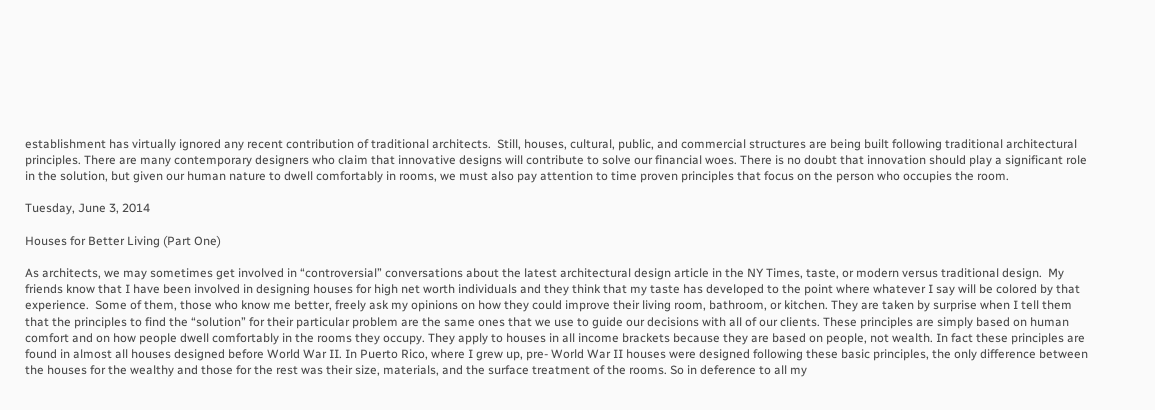establishment has virtually ignored any recent contribution of traditional architects.  Still, houses, cultural, public, and commercial structures are being built following traditional architectural principles. There are many contemporary designers who claim that innovative designs will contribute to solve our financial woes. There is no doubt that innovation should play a significant role in the solution, but given our human nature to dwell comfortably in rooms, we must also pay attention to time proven principles that focus on the person who occupies the room.

Tuesday, June 3, 2014

Houses for Better Living (Part One)

As architects, we may sometimes get involved in “controversial” conversations about the latest architectural design article in the NY Times, taste, or modern versus traditional design.  My friends know that I have been involved in designing houses for high net worth individuals and they think that my taste has developed to the point where whatever I say will be colored by that experience.  Some of them, those who know me better, freely ask my opinions on how they could improve their living room, bathroom, or kitchen. They are taken by surprise when I tell them that the principles to find the “solution” for their particular problem are the same ones that we use to guide our decisions with all of our clients. These principles are simply based on human comfort and on how people dwell comfortably in the rooms they occupy. They apply to houses in all income brackets because they are based on people, not wealth. In fact these principles are found in almost all houses designed before World War II. In Puerto Rico, where I grew up, pre- World War II houses were designed following these basic principles, the only difference between the houses for the wealthy and those for the rest was their size, materials, and the surface treatment of the rooms. So in deference to all my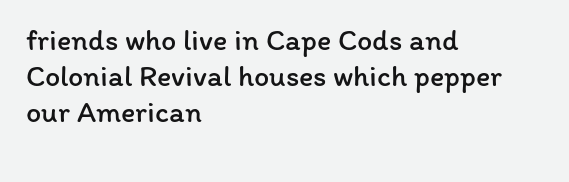friends who live in Cape Cods and Colonial Revival houses which pepper our American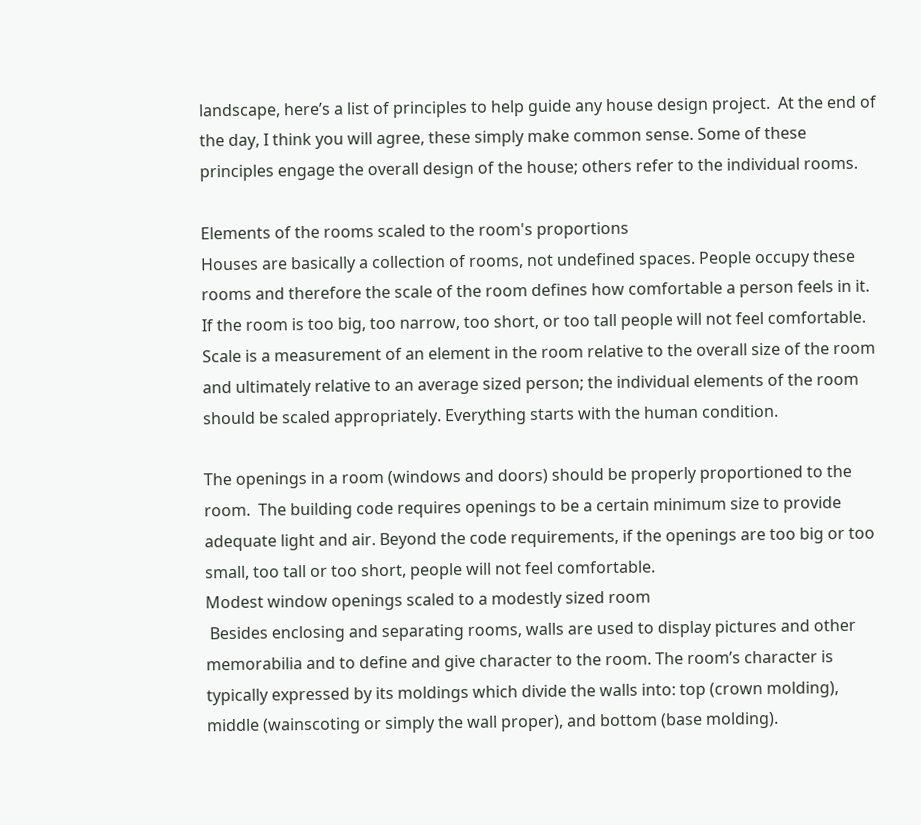landscape, here’s a list of principles to help guide any house design project.  At the end of the day, I think you will agree, these simply make common sense. Some of these principles engage the overall design of the house; others refer to the individual rooms.

Elements of the rooms scaled to the room's proportions
Houses are basically a collection of rooms, not undefined spaces. People occupy these rooms and therefore the scale of the room defines how comfortable a person feels in it. If the room is too big, too narrow, too short, or too tall people will not feel comfortable. Scale is a measurement of an element in the room relative to the overall size of the room and ultimately relative to an average sized person; the individual elements of the room should be scaled appropriately. Everything starts with the human condition.

The openings in a room (windows and doors) should be properly proportioned to the room.  The building code requires openings to be a certain minimum size to provide adequate light and air. Beyond the code requirements, if the openings are too big or too small, too tall or too short, people will not feel comfortable.
Modest window openings scaled to a modestly sized room
 Besides enclosing and separating rooms, walls are used to display pictures and other memorabilia and to define and give character to the room. The room’s character is typically expressed by its moldings which divide the walls into: top (crown molding), middle (wainscoting or simply the wall proper), and bottom (base molding).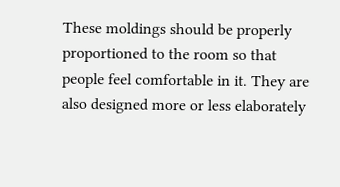These moldings should be properly proportioned to the room so that people feel comfortable in it. They are also designed more or less elaborately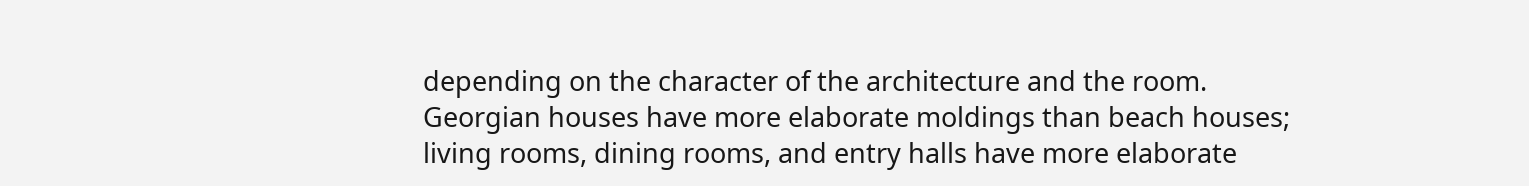depending on the character of the architecture and the room. Georgian houses have more elaborate moldings than beach houses; living rooms, dining rooms, and entry halls have more elaborate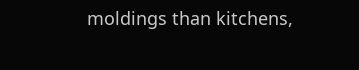moldings than kitchens,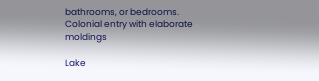bathrooms, or bedrooms.
Colonial entry with elaborate moldings

Lake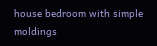house bedroom with simple moldings